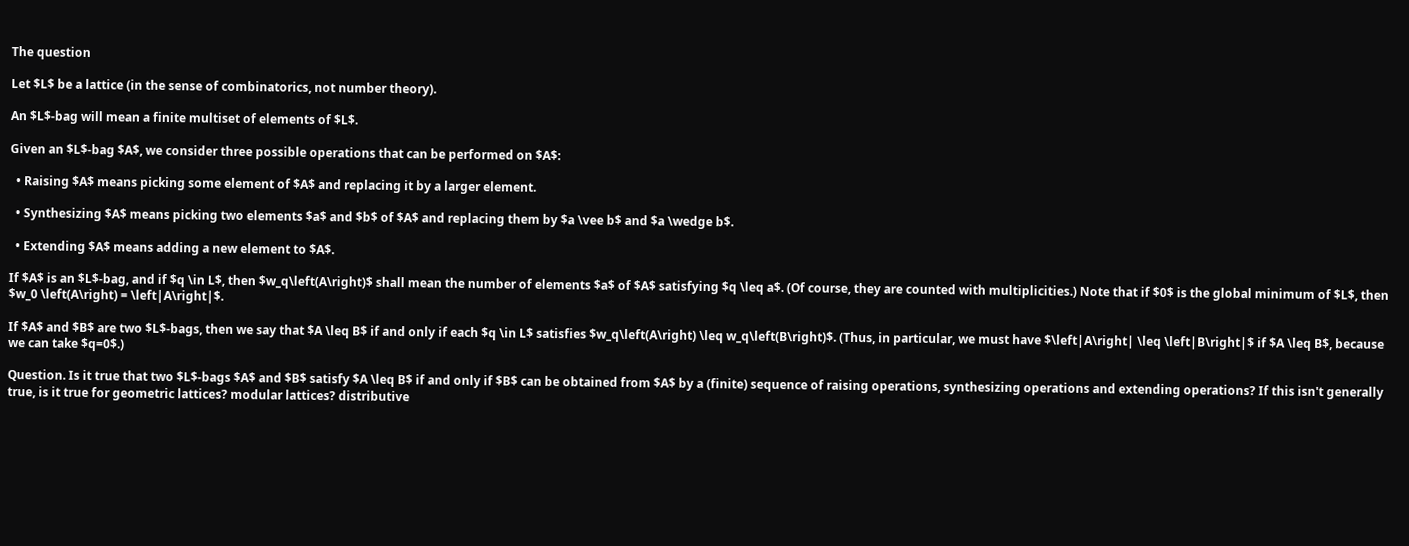The question

Let $L$ be a lattice (in the sense of combinatorics, not number theory).

An $L$-bag will mean a finite multiset of elements of $L$.

Given an $L$-bag $A$, we consider three possible operations that can be performed on $A$:

  • Raising $A$ means picking some element of $A$ and replacing it by a larger element.

  • Synthesizing $A$ means picking two elements $a$ and $b$ of $A$ and replacing them by $a \vee b$ and $a \wedge b$.

  • Extending $A$ means adding a new element to $A$.

If $A$ is an $L$-bag, and if $q \in L$, then $w_q\left(A\right)$ shall mean the number of elements $a$ of $A$ satisfying $q \leq a$. (Of course, they are counted with multiplicities.) Note that if $0$ is the global minimum of $L$, then $w_0 \left(A\right) = \left|A\right|$.

If $A$ and $B$ are two $L$-bags, then we say that $A \leq B$ if and only if each $q \in L$ satisfies $w_q\left(A\right) \leq w_q\left(B\right)$. (Thus, in particular, we must have $\left|A\right| \leq \left|B\right|$ if $A \leq B$, because we can take $q=0$.)

Question. Is it true that two $L$-bags $A$ and $B$ satisfy $A \leq B$ if and only if $B$ can be obtained from $A$ by a (finite) sequence of raising operations, synthesizing operations and extending operations? If this isn't generally true, is it true for geometric lattices? modular lattices? distributive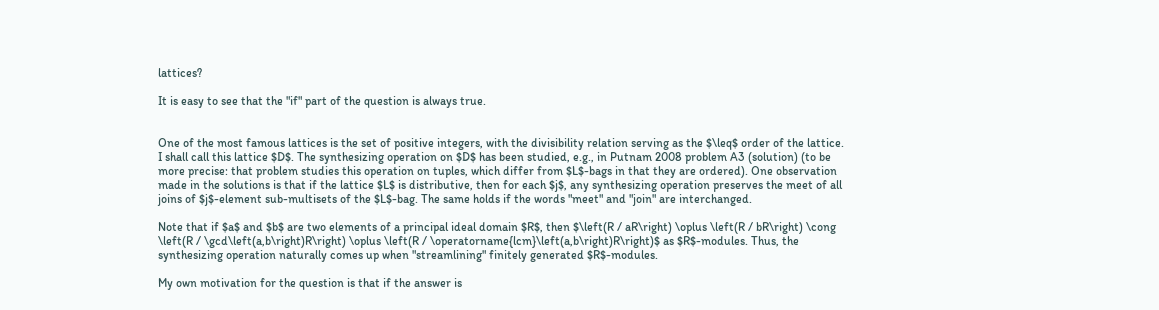lattices?

It is easy to see that the "if" part of the question is always true.


One of the most famous lattices is the set of positive integers, with the divisibility relation serving as the $\leq$ order of the lattice. I shall call this lattice $D$. The synthesizing operation on $D$ has been studied, e.g., in Putnam 2008 problem A3 (solution) (to be more precise: that problem studies this operation on tuples, which differ from $L$-bags in that they are ordered). One observation made in the solutions is that if the lattice $L$ is distributive, then for each $j$, any synthesizing operation preserves the meet of all joins of $j$-element sub-multisets of the $L$-bag. The same holds if the words "meet" and "join" are interchanged.

Note that if $a$ and $b$ are two elements of a principal ideal domain $R$, then $\left(R / aR\right) \oplus \left(R / bR\right) \cong \left(R / \gcd\left(a,b\right)R\right) \oplus \left(R / \operatorname{lcm}\left(a,b\right)R\right)$ as $R$-modules. Thus, the synthesizing operation naturally comes up when "streamlining" finitely generated $R$-modules.

My own motivation for the question is that if the answer is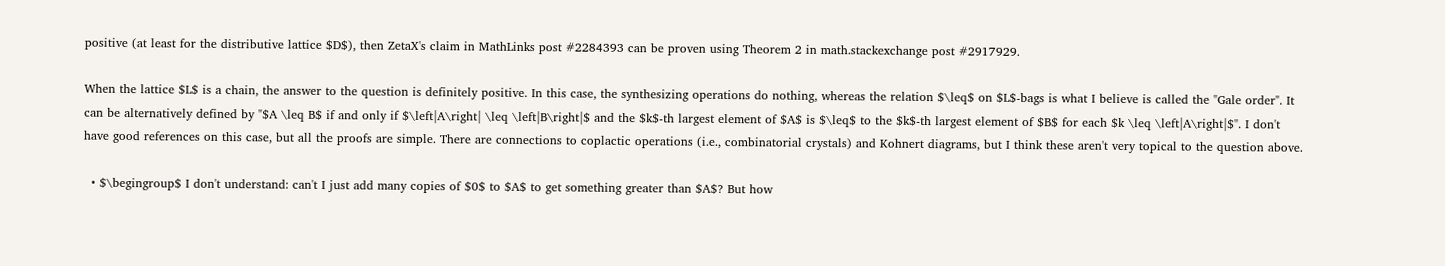positive (at least for the distributive lattice $D$), then ZetaX's claim in MathLinks post #2284393 can be proven using Theorem 2 in math.stackexchange post #2917929.

When the lattice $L$ is a chain, the answer to the question is definitely positive. In this case, the synthesizing operations do nothing, whereas the relation $\leq$ on $L$-bags is what I believe is called the "Gale order". It can be alternatively defined by "$A \leq B$ if and only if $\left|A\right| \leq \left|B\right|$ and the $k$-th largest element of $A$ is $\leq$ to the $k$-th largest element of $B$ for each $k \leq \left|A\right|$". I don't have good references on this case, but all the proofs are simple. There are connections to coplactic operations (i.e., combinatorial crystals) and Kohnert diagrams, but I think these aren't very topical to the question above.

  • $\begingroup$ I don't understand: can't I just add many copies of $0$ to $A$ to get something greater than $A$? But how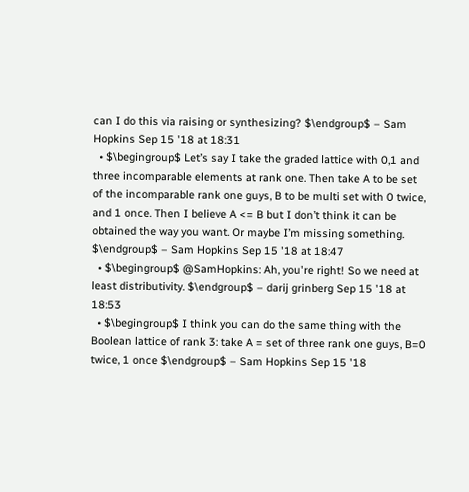can I do this via raising or synthesizing? $\endgroup$ – Sam Hopkins Sep 15 '18 at 18:31
  • $\begingroup$ Let’s say I take the graded lattice with 0,1 and three incomparable elements at rank one. Then take A to be set of the incomparable rank one guys, B to be multi set with 0 twice, and 1 once. Then I believe A <= B but I don’t think it can be obtained the way you want. Or maybe I’m missing something. $\endgroup$ – Sam Hopkins Sep 15 '18 at 18:47
  • $\begingroup$ @SamHopkins: Ah, you're right! So we need at least distributivity. $\endgroup$ – darij grinberg Sep 15 '18 at 18:53
  • $\begingroup$ I think you can do the same thing with the Boolean lattice of rank 3: take A = set of three rank one guys, B=0 twice, 1 once $\endgroup$ – Sam Hopkins Sep 15 '18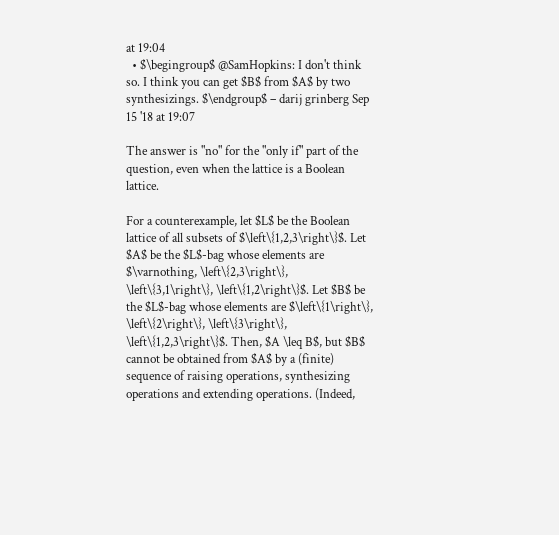at 19:04
  • $\begingroup$ @SamHopkins: I don't think so. I think you can get $B$ from $A$ by two synthesizings. $\endgroup$ – darij grinberg Sep 15 '18 at 19:07

The answer is "no" for the "only if" part of the question, even when the lattice is a Boolean lattice.

For a counterexample, let $L$ be the Boolean lattice of all subsets of $\left\{1,2,3\right\}$. Let $A$ be the $L$-bag whose elements are $\varnothing, \left\{2,3\right\}, \left\{3,1\right\}, \left\{1,2\right\}$. Let $B$ be the $L$-bag whose elements are $\left\{1\right\}, \left\{2\right\}, \left\{3\right\}, \left\{1,2,3\right\}$. Then, $A \leq B$, but $B$ cannot be obtained from $A$ by a (finite) sequence of raising operations, synthesizing operations and extending operations. (Indeed,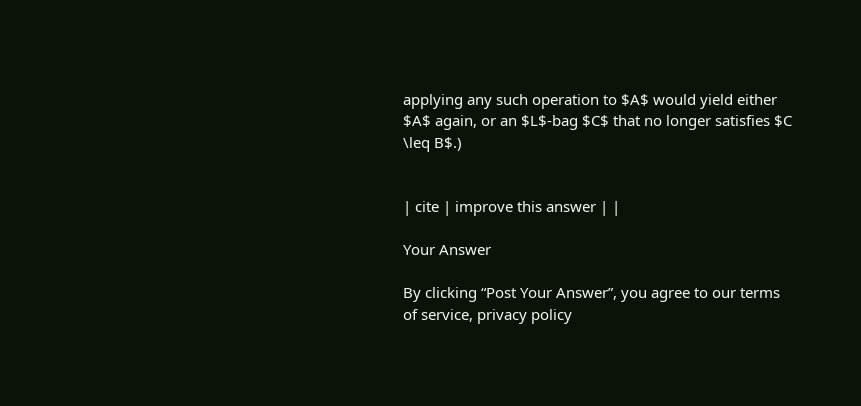applying any such operation to $A$ would yield either $A$ again, or an $L$-bag $C$ that no longer satisfies $C \leq B$.)


| cite | improve this answer | |

Your Answer

By clicking “Post Your Answer”, you agree to our terms of service, privacy policy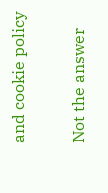and cookie policy

Not the answer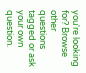you're looking for? Browse other questions tagged or ask your own question.